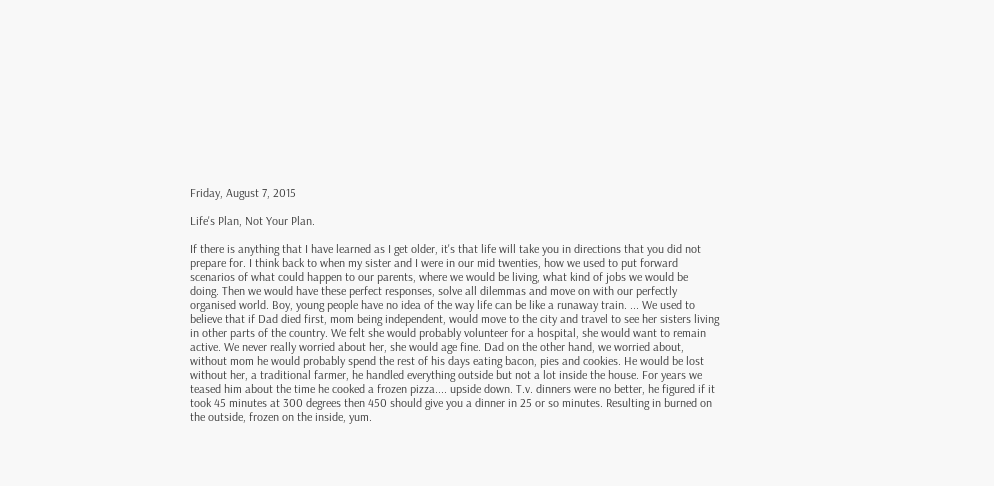Friday, August 7, 2015

Life's Plan, Not Your Plan.

If there is anything that I have learned as I get older, it's that life will take you in directions that you did not prepare for. I think back to when my sister and I were in our mid twenties, how we used to put forward scenarios of what could happen to our parents, where we would be living, what kind of jobs we would be doing. Then we would have these perfect responses, solve all dilemmas and move on with our perfectly organised world. Boy, young people have no idea of the way life can be like a runaway train. ... We used to believe that if Dad died first, mom being independent, would move to the city and travel to see her sisters living in other parts of the country. We felt she would probably volunteer for a hospital, she would want to remain active. We never really worried about her, she would age fine. Dad on the other hand, we worried about, without mom he would probably spend the rest of his days eating bacon, pies and cookies. He would be lost without her, a traditional farmer, he handled everything outside but not a lot inside the house. For years we teased him about the time he cooked a frozen pizza.... upside down. T.v. dinners were no better, he figured if it took 45 minutes at 300 degrees then 450 should give you a dinner in 25 or so minutes. Resulting in burned on the outside, frozen on the inside, yum.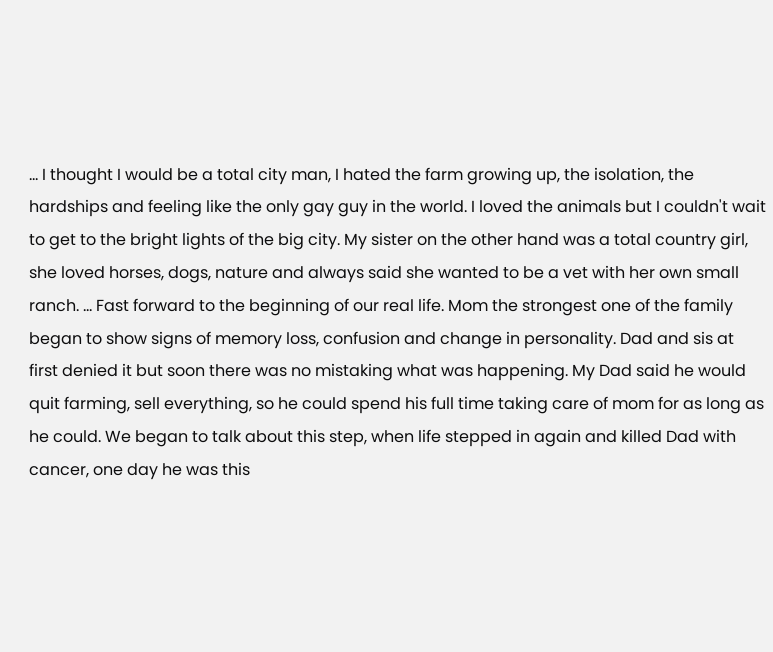... I thought I would be a total city man, I hated the farm growing up, the isolation, the hardships and feeling like the only gay guy in the world. I loved the animals but I couldn't wait to get to the bright lights of the big city. My sister on the other hand was a total country girl, she loved horses, dogs, nature and always said she wanted to be a vet with her own small ranch. ... Fast forward to the beginning of our real life. Mom the strongest one of the family began to show signs of memory loss, confusion and change in personality. Dad and sis at first denied it but soon there was no mistaking what was happening. My Dad said he would quit farming, sell everything, so he could spend his full time taking care of mom for as long as he could. We began to talk about this step, when life stepped in again and killed Dad with cancer, one day he was this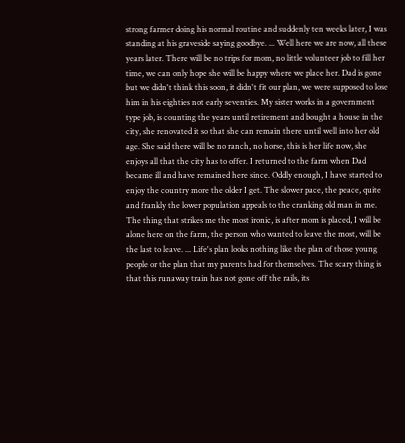strong farmer doing his normal routine and suddenly ten weeks later, I was standing at his graveside saying goodbye. ... Well here we are now, all these years later. There will be no trips for mom, no little volunteer job to fill her time, we can only hope she will be happy where we place her. Dad is gone but we didn't think this soon, it didn't fit our plan, we were supposed to lose him in his eighties not early seventies. My sister works in a government type job, is counting the years until retirement and bought a house in the city, she renovated it so that she can remain there until well into her old age. She said there will be no ranch, no horse, this is her life now, she enjoys all that the city has to offer. I returned to the farm when Dad became ill and have remained here since. Oddly enough, I have started to enjoy the country more the older I get. The slower pace, the peace, quite and frankly the lower population appeals to the cranking old man in me. The thing that strikes me the most ironic, is after mom is placed, I will be alone here on the farm, the person who wanted to leave the most, will be the last to leave. ... Life's plan looks nothing like the plan of those young people or the plan that my parents had for themselves. The scary thing is that this runaway train has not gone off the rails, its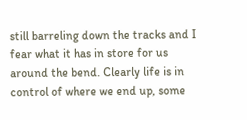still barreling down the tracks and I fear what it has in store for us around the bend. Clearly life is in control of where we end up, some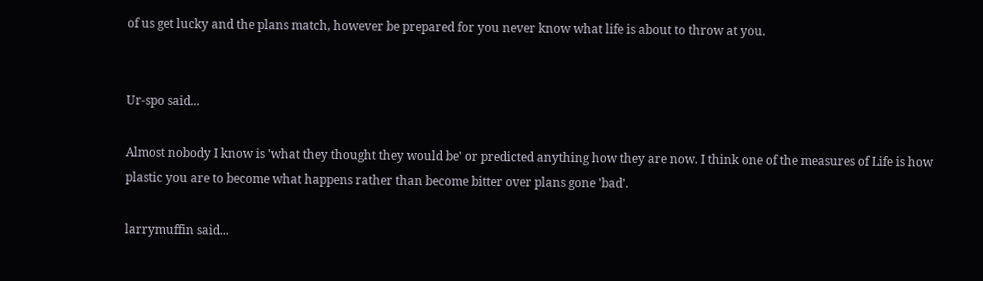of us get lucky and the plans match, however be prepared for you never know what life is about to throw at you.


Ur-spo said...

Almost nobody I know is 'what they thought they would be' or predicted anything how they are now. I think one of the measures of Life is how plastic you are to become what happens rather than become bitter over plans gone 'bad'.

larrymuffin said...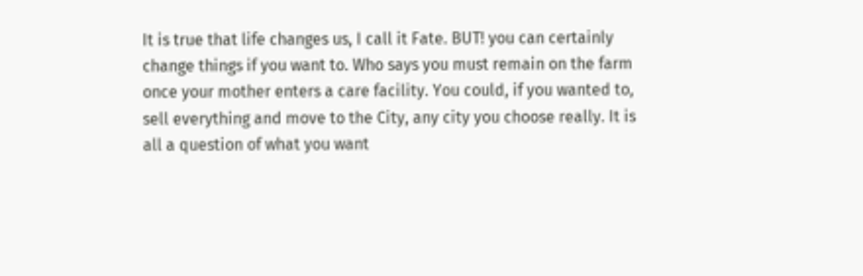It is true that life changes us, I call it Fate. BUT! you can certainly change things if you want to. Who says you must remain on the farm once your mother enters a care facility. You could, if you wanted to, sell everything and move to the City, any city you choose really. It is all a question of what you want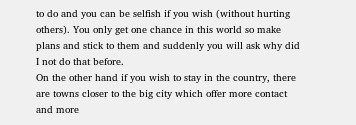to do and you can be selfish if you wish (without hurting others). You only get one chance in this world so make plans and stick to them and suddenly you will ask why did I not do that before.
On the other hand if you wish to stay in the country, there are towns closer to the big city which offer more contact and more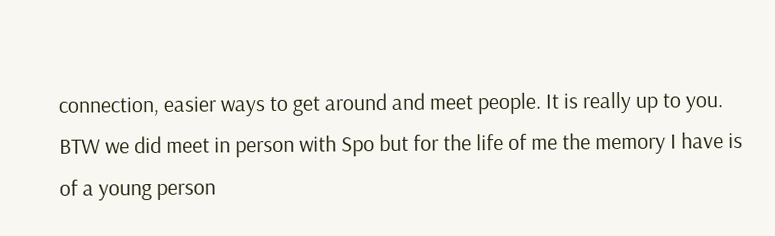connection, easier ways to get around and meet people. It is really up to you. BTW we did meet in person with Spo but for the life of me the memory I have is of a young person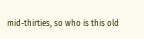mid-thirties, so who is this old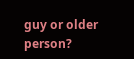guy or older person?